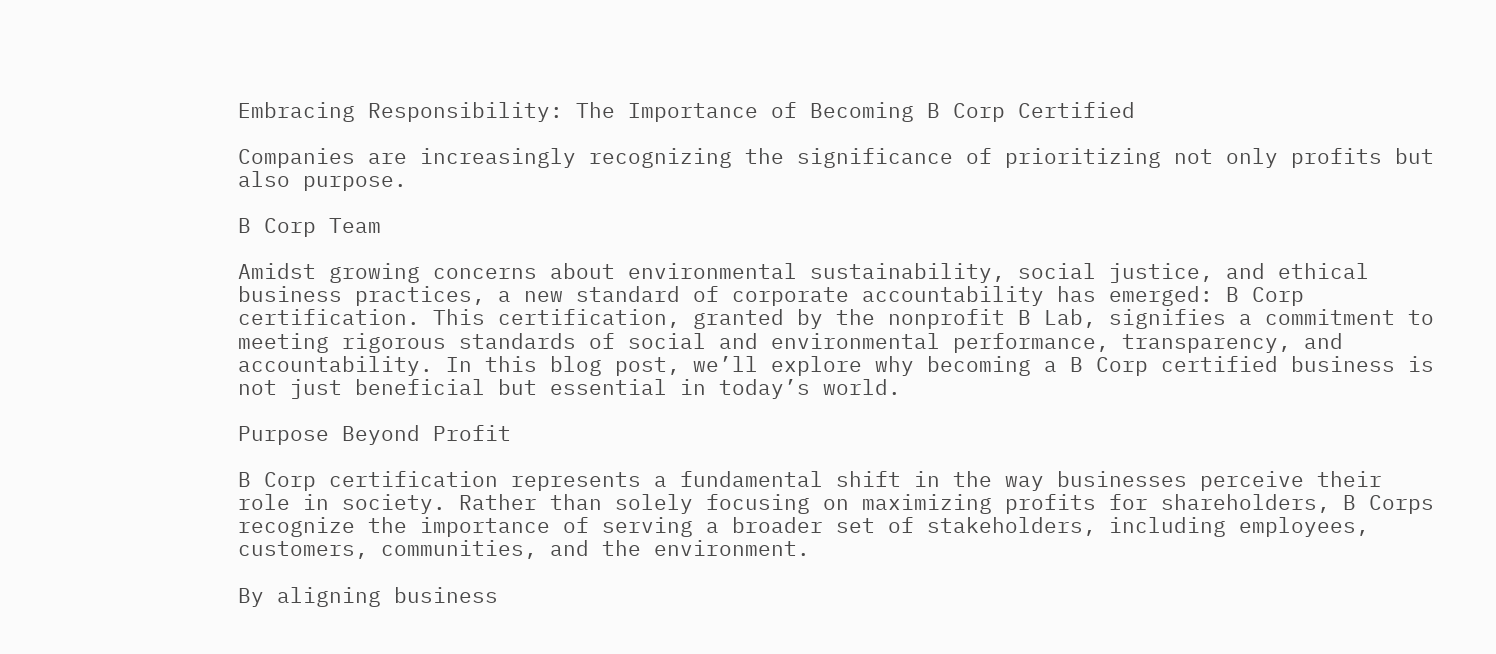Embracing Responsibility: The Importance of Becoming B Corp Certified

Companies are increasingly recognizing the significance of prioritizing not only profits but also purpose.

B Corp Team

Amidst growing concerns about environmental sustainability, social justice, and ethical business practices, a new standard of corporate accountability has emerged: B Corp certification. This certification, granted by the nonprofit B Lab, signifies a commitment to meeting rigorous standards of social and environmental performance, transparency, and accountability. In this blog post, we’ll explore why becoming a B Corp certified business is not just beneficial but essential in today’s world.

Purpose Beyond Profit

B Corp certification represents a fundamental shift in the way businesses perceive their role in society. Rather than solely focusing on maximizing profits for shareholders, B Corps recognize the importance of serving a broader set of stakeholders, including employees, customers, communities, and the environment.

By aligning business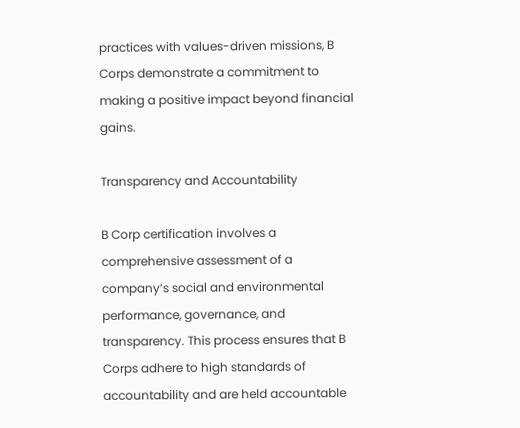practices with values-driven missions, B Corps demonstrate a commitment to making a positive impact beyond financial gains.

Transparency and Accountability

B Corp certification involves a comprehensive assessment of a company’s social and environmental performance, governance, and transparency. This process ensures that B Corps adhere to high standards of accountability and are held accountable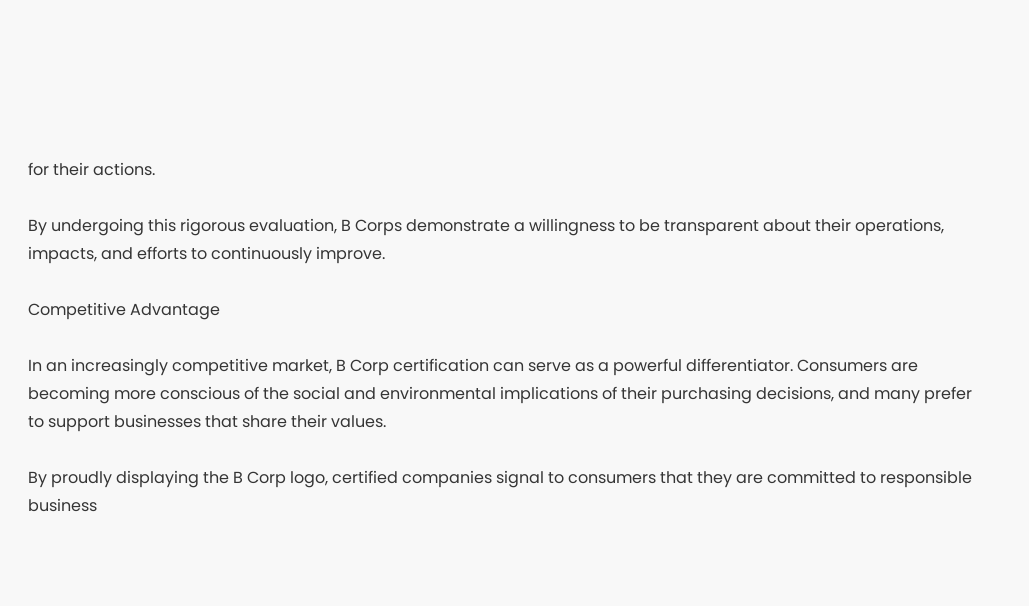for their actions.

By undergoing this rigorous evaluation, B Corps demonstrate a willingness to be transparent about their operations, impacts, and efforts to continuously improve.

Competitive Advantage

In an increasingly competitive market, B Corp certification can serve as a powerful differentiator. Consumers are becoming more conscious of the social and environmental implications of their purchasing decisions, and many prefer to support businesses that share their values.

By proudly displaying the B Corp logo, certified companies signal to consumers that they are committed to responsible business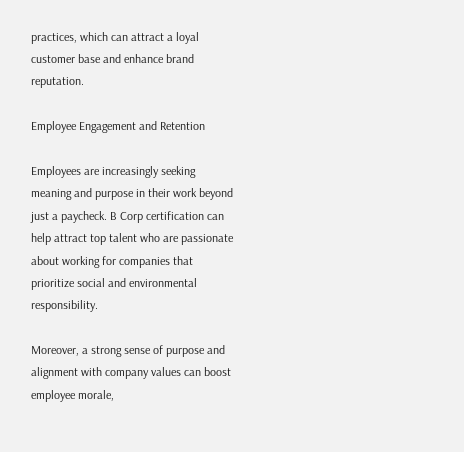practices, which can attract a loyal customer base and enhance brand reputation.

Employee Engagement and Retention

Employees are increasingly seeking meaning and purpose in their work beyond just a paycheck. B Corp certification can help attract top talent who are passionate about working for companies that prioritize social and environmental responsibility.

Moreover, a strong sense of purpose and alignment with company values can boost employee morale,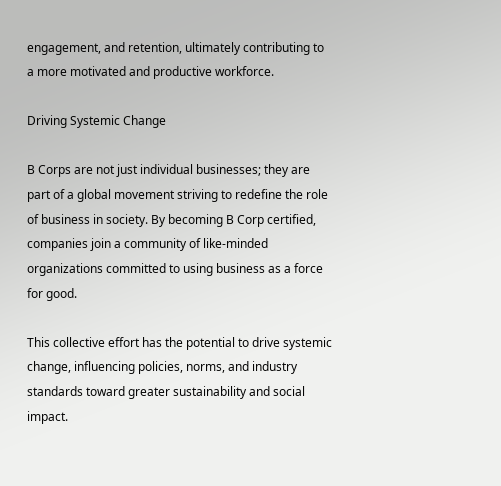engagement, and retention, ultimately contributing to a more motivated and productive workforce.

Driving Systemic Change

B Corps are not just individual businesses; they are part of a global movement striving to redefine the role of business in society. By becoming B Corp certified, companies join a community of like-minded organizations committed to using business as a force for good.

This collective effort has the potential to drive systemic change, influencing policies, norms, and industry standards toward greater sustainability and social impact.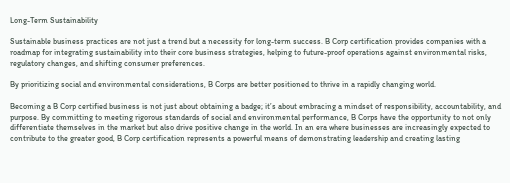Long-Term Sustainability

Sustainable business practices are not just a trend but a necessity for long-term success. B Corp certification provides companies with a roadmap for integrating sustainability into their core business strategies, helping to future-proof operations against environmental risks, regulatory changes, and shifting consumer preferences.

By prioritizing social and environmental considerations, B Corps are better positioned to thrive in a rapidly changing world.

Becoming a B Corp certified business is not just about obtaining a badge; it’s about embracing a mindset of responsibility, accountability, and purpose. By committing to meeting rigorous standards of social and environmental performance, B Corps have the opportunity to not only differentiate themselves in the market but also drive positive change in the world. In an era where businesses are increasingly expected to contribute to the greater good, B Corp certification represents a powerful means of demonstrating leadership and creating lasting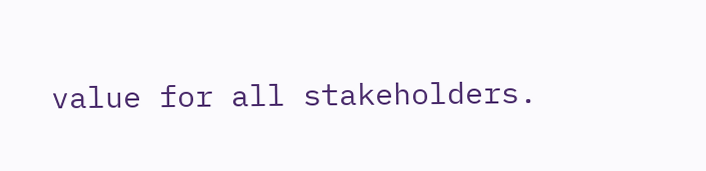value for all stakeholders.